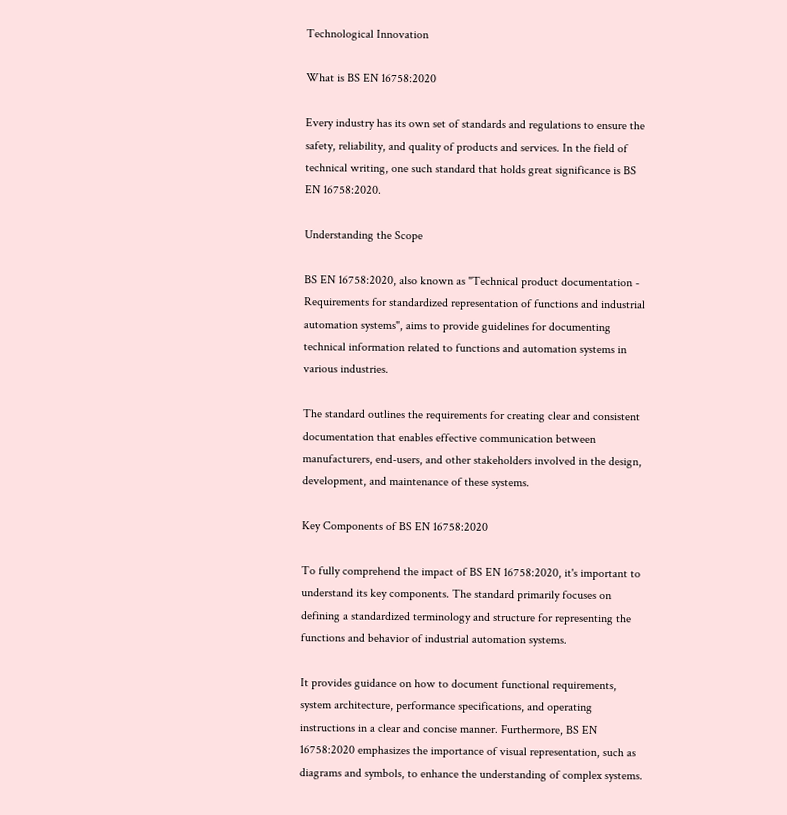Technological Innovation

What is BS EN 16758:2020

Every industry has its own set of standards and regulations to ensure the safety, reliability, and quality of products and services. In the field of technical writing, one such standard that holds great significance is BS EN 16758:2020.

Understanding the Scope

BS EN 16758:2020, also known as "Technical product documentation - Requirements for standardized representation of functions and industrial automation systems", aims to provide guidelines for documenting technical information related to functions and automation systems in various industries.

The standard outlines the requirements for creating clear and consistent documentation that enables effective communication between manufacturers, end-users, and other stakeholders involved in the design, development, and maintenance of these systems.

Key Components of BS EN 16758:2020

To fully comprehend the impact of BS EN 16758:2020, it's important to understand its key components. The standard primarily focuses on defining a standardized terminology and structure for representing the functions and behavior of industrial automation systems.

It provides guidance on how to document functional requirements, system architecture, performance specifications, and operating instructions in a clear and concise manner. Furthermore, BS EN 16758:2020 emphasizes the importance of visual representation, such as diagrams and symbols, to enhance the understanding of complex systems.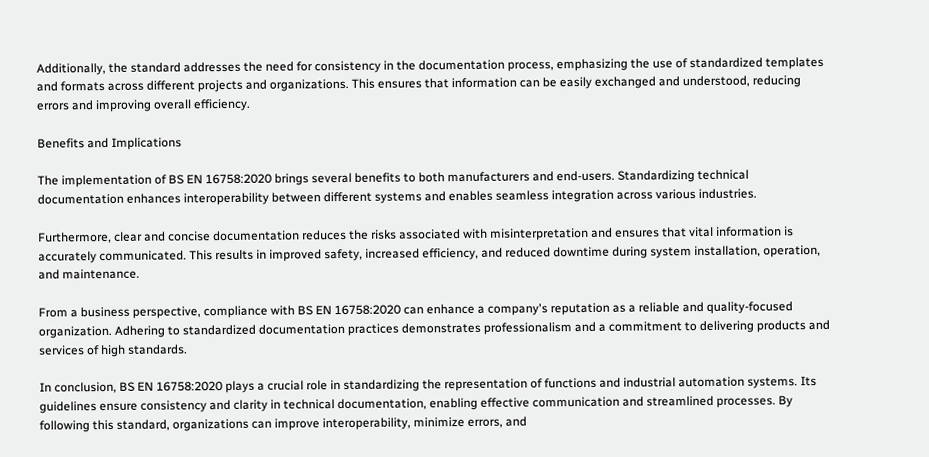Additionally, the standard addresses the need for consistency in the documentation process, emphasizing the use of standardized templates and formats across different projects and organizations. This ensures that information can be easily exchanged and understood, reducing errors and improving overall efficiency.

Benefits and Implications

The implementation of BS EN 16758:2020 brings several benefits to both manufacturers and end-users. Standardizing technical documentation enhances interoperability between different systems and enables seamless integration across various industries.

Furthermore, clear and concise documentation reduces the risks associated with misinterpretation and ensures that vital information is accurately communicated. This results in improved safety, increased efficiency, and reduced downtime during system installation, operation, and maintenance.

From a business perspective, compliance with BS EN 16758:2020 can enhance a company's reputation as a reliable and quality-focused organization. Adhering to standardized documentation practices demonstrates professionalism and a commitment to delivering products and services of high standards.

In conclusion, BS EN 16758:2020 plays a crucial role in standardizing the representation of functions and industrial automation systems. Its guidelines ensure consistency and clarity in technical documentation, enabling effective communication and streamlined processes. By following this standard, organizations can improve interoperability, minimize errors, and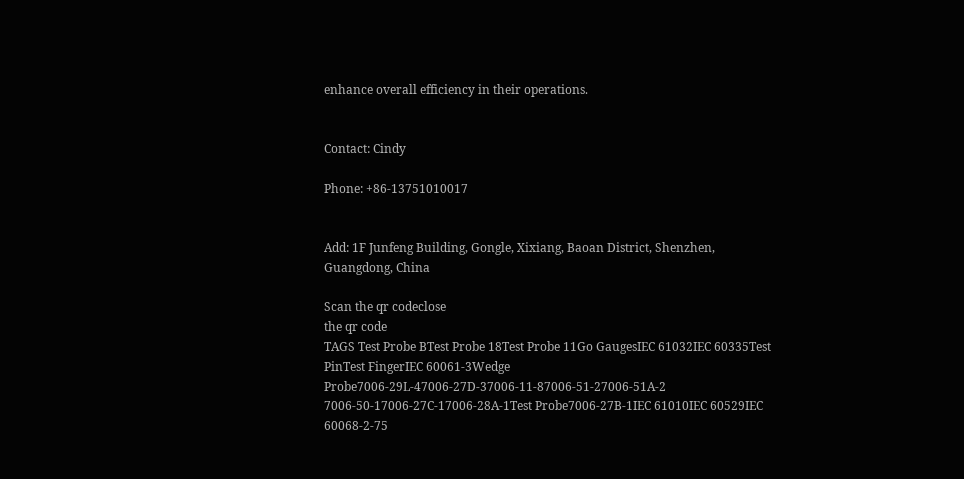enhance overall efficiency in their operations.


Contact: Cindy

Phone: +86-13751010017


Add: 1F Junfeng Building, Gongle, Xixiang, Baoan District, Shenzhen, Guangdong, China

Scan the qr codeclose
the qr code
TAGS Test Probe BTest Probe 18Test Probe 11Go GaugesIEC 61032IEC 60335Test PinTest FingerIEC 60061-3Wedge Probe7006-29L-47006-27D-37006-11-87006-51-27006-51A-2 7006-50-17006-27C-17006-28A-1Test Probe7006-27B-1IEC 61010IEC 60529IEC 60068-2-75